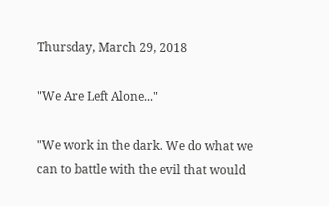Thursday, March 29, 2018

"We Are Left Alone..."

"We work in the dark. We do what we can to battle with the evil that would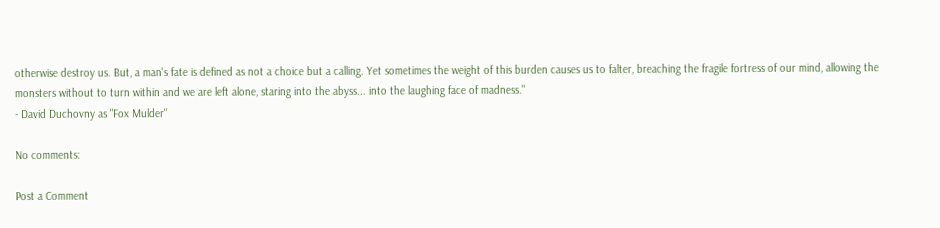otherwise destroy us. But, a man's fate is defined as not a choice but a calling. Yet sometimes the weight of this burden causes us to falter, breaching the fragile fortress of our mind, allowing the monsters without to turn within and we are left alone, staring into the abyss... into the laughing face of madness."
- David Duchovny as "Fox Mulder"

No comments:

Post a Comment